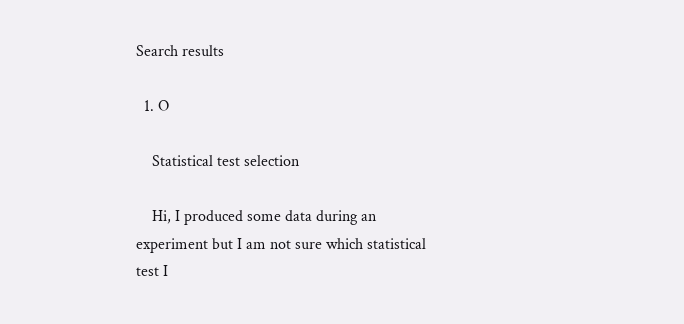Search results

  1. O

    Statistical test selection

    Hi, I produced some data during an experiment but I am not sure which statistical test I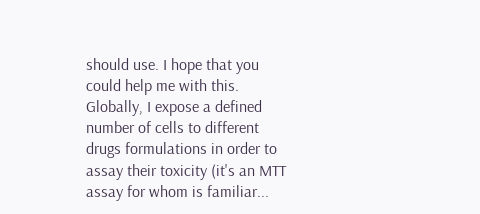should use. I hope that you could help me with this. Globally, I expose a defined number of cells to different drugs formulations in order to assay their toxicity (it's an MTT assay for whom is familiar...